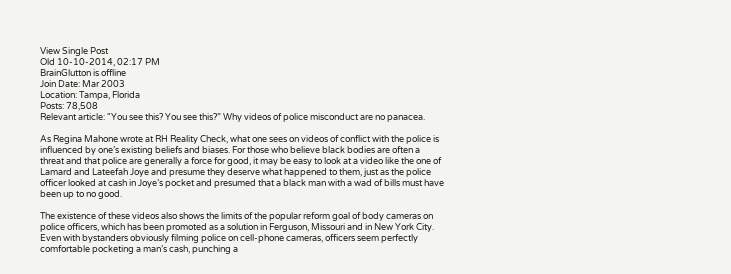View Single Post
Old 10-10-2014, 02:17 PM
BrainGlutton is offline
Join Date: Mar 2003
Location: Tampa, Florida
Posts: 78,508
Relevant article: "You see this? You see this?” Why videos of police misconduct are no panacea.

As Regina Mahone wrote at RH Reality Check, what one sees on videos of conflict with the police is influenced by one’s existing beliefs and biases. For those who believe black bodies are often a threat and that police are generally a force for good, it may be easy to look at a video like the one of Lamard and Lateefah Joye and presume they deserve what happened to them, just as the police officer looked at cash in Joye’s pocket and presumed that a black man with a wad of bills must have been up to no good.

The existence of these videos also shows the limits of the popular reform goal of body cameras on police officers, which has been promoted as a solution in Ferguson, Missouri and in New York City. Even with bystanders obviously filming police on cell-phone cameras, officers seem perfectly comfortable pocketing a man’s cash, punching a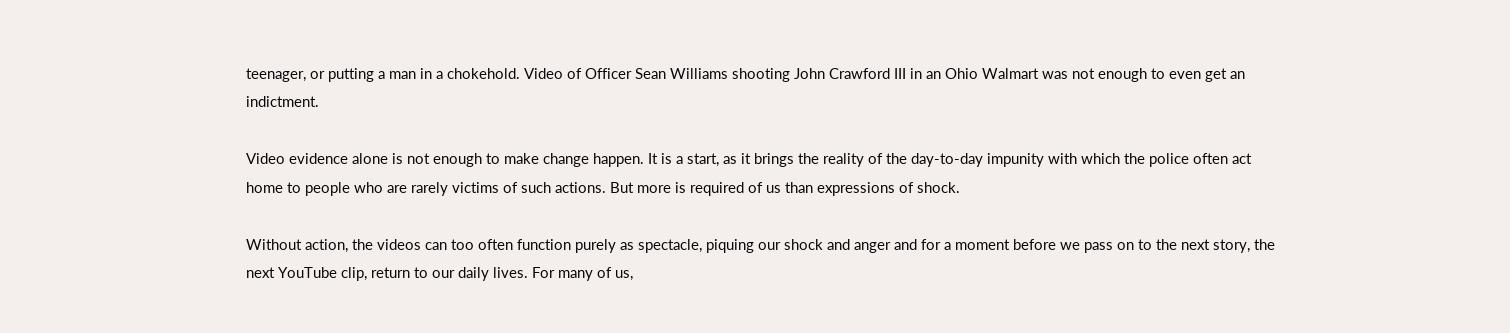teenager, or putting a man in a chokehold. Video of Officer Sean Williams shooting John Crawford III in an Ohio Walmart was not enough to even get an indictment.

Video evidence alone is not enough to make change happen. It is a start, as it brings the reality of the day-to-day impunity with which the police often act home to people who are rarely victims of such actions. But more is required of us than expressions of shock.

Without action, the videos can too often function purely as spectacle, piquing our shock and anger and for a moment before we pass on to the next story, the next YouTube clip, return to our daily lives. For many of us,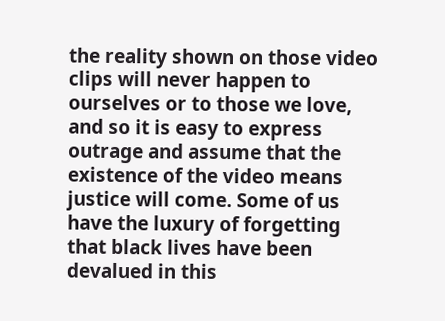the reality shown on those video clips will never happen to ourselves or to those we love, and so it is easy to express outrage and assume that the existence of the video means justice will come. Some of us have the luxury of forgetting that black lives have been devalued in this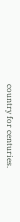country for centuries.